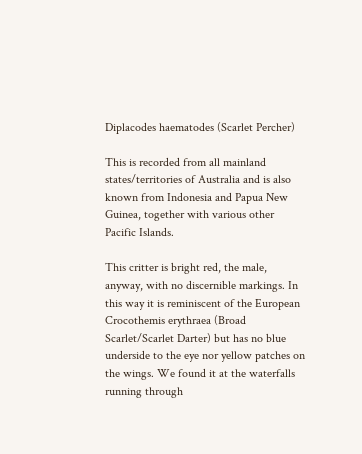Diplacodes haematodes (Scarlet Percher)

This is recorded from all mainland states/territories of Australia and is also known from Indonesia and Papua New Guinea, together with various other Pacific Islands.

This critter is bright red, the male, anyway, with no discernible markings. In this way it is reminiscent of the European Crocothemis erythraea (Broad Scarlet/Scarlet Darter) but has no blue underside to the eye nor yellow patches on the wings. We found it at the waterfalls running through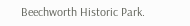Beechworth Historic Park.